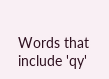Words that include 'qy'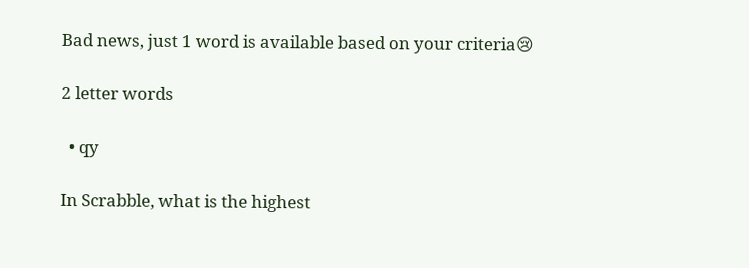Bad news, just 1 word is available based on your criteria😢

2 letter words

  • qy

In Scrabble, what is the highest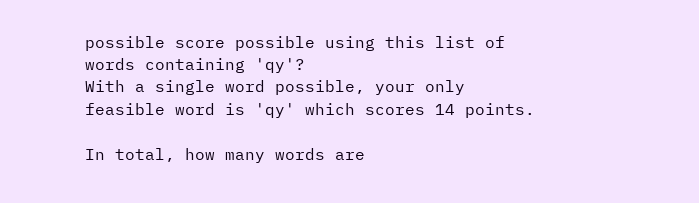possible score possible using this list of words containing 'qy'?
With a single word possible, your only feasible word is 'qy' which scores 14 points.

In total, how many words are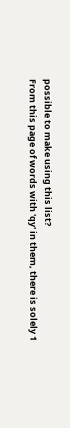possible to make using this list?
From this page of words with 'qy' in them, there is solely 1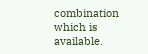combination which is available.